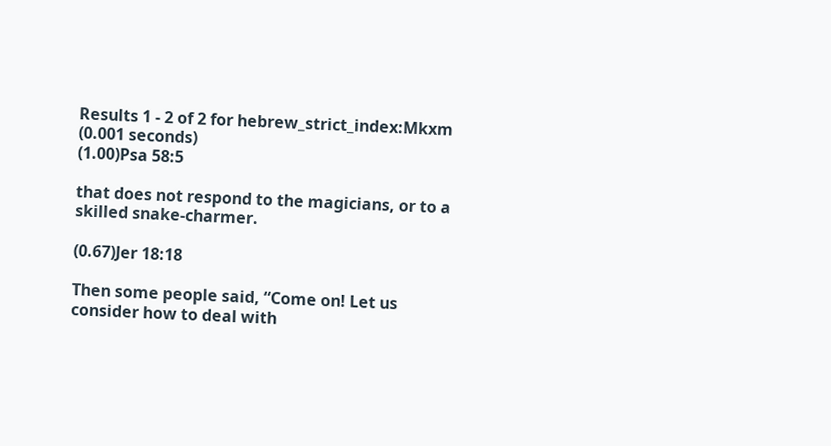Results 1 - 2 of 2 for hebrew_strict_index:Mkxm (0.001 seconds)
(1.00)Psa 58:5

that does not respond to the magicians, or to a skilled snake-charmer.

(0.67)Jer 18:18

Then some people said, “Come on! Let us consider how to deal with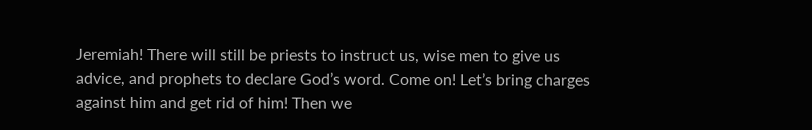Jeremiah! There will still be priests to instruct us, wise men to give us advice, and prophets to declare God’s word. Come on! Let’s bring charges against him and get rid of him! Then we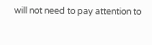will not need to pay attention to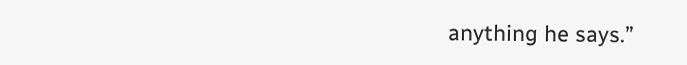anything he says.”